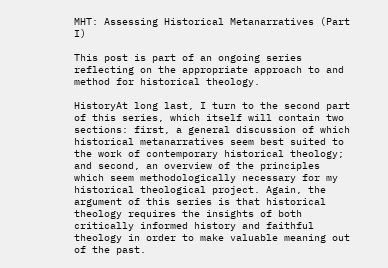MHT: Assessing Historical Metanarratives (Part I)

This post is part of an ongoing series reflecting on the appropriate approach to and method for historical theology.

HistoryAt long last, I turn to the second part of this series, which itself will contain two sections: first, a general discussion of which historical metanarratives seem best suited to the work of contemporary historical theology; and second, an overview of the principles which seem methodologically necessary for my historical theological project. Again, the argument of this series is that historical theology requires the insights of both critically informed history and faithful theology in order to make valuable meaning out of the past.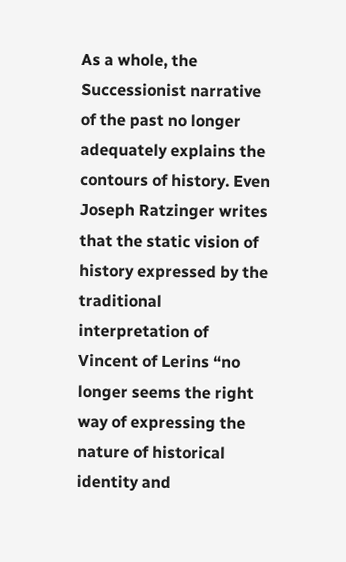As a whole, the Successionist narrative of the past no longer adequately explains the contours of history. Even Joseph Ratzinger writes that the static vision of history expressed by the traditional interpretation of Vincent of Lerins “no longer seems the right way of expressing the nature of historical identity and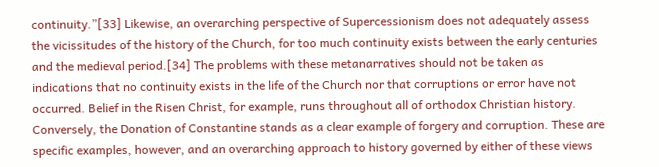continuity.”[33] Likewise, an overarching perspective of Supercessionism does not adequately assess the vicissitudes of the history of the Church, for too much continuity exists between the early centuries and the medieval period.[34] The problems with these metanarratives should not be taken as indications that no continuity exists in the life of the Church nor that corruptions or error have not occurred. Belief in the Risen Christ, for example, runs throughout all of orthodox Christian history. Conversely, the Donation of Constantine stands as a clear example of forgery and corruption. These are specific examples, however, and an overarching approach to history governed by either of these views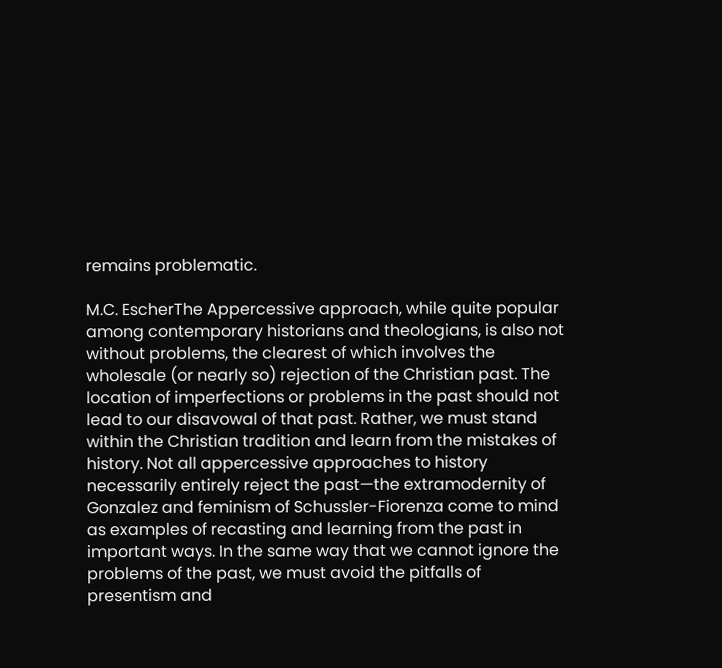remains problematic.

M.C. EscherThe Appercessive approach, while quite popular among contemporary historians and theologians, is also not without problems, the clearest of which involves the wholesale (or nearly so) rejection of the Christian past. The location of imperfections or problems in the past should not lead to our disavowal of that past. Rather, we must stand within the Christian tradition and learn from the mistakes of history. Not all appercessive approaches to history necessarily entirely reject the past—the extramodernity of Gonzalez and feminism of Schussler-Fiorenza come to mind as examples of recasting and learning from the past in important ways. In the same way that we cannot ignore the problems of the past, we must avoid the pitfalls of presentism and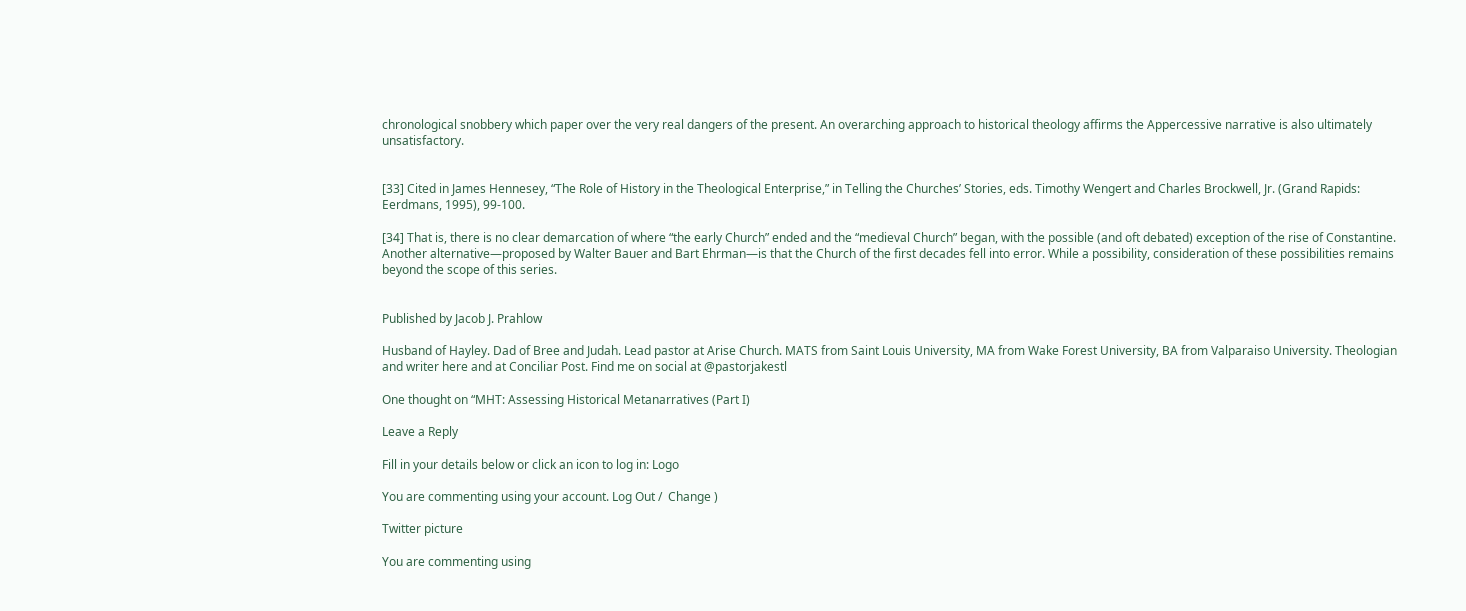chronological snobbery which paper over the very real dangers of the present. An overarching approach to historical theology affirms the Appercessive narrative is also ultimately unsatisfactory.


[33] Cited in James Hennesey, “The Role of History in the Theological Enterprise,” in Telling the Churches’ Stories, eds. Timothy Wengert and Charles Brockwell, Jr. (Grand Rapids: Eerdmans, 1995), 99-100.

[34] That is, there is no clear demarcation of where “the early Church” ended and the “medieval Church” began, with the possible (and oft debated) exception of the rise of Constantine. Another alternative—proposed by Walter Bauer and Bart Ehrman—is that the Church of the first decades fell into error. While a possibility, consideration of these possibilities remains beyond the scope of this series.


Published by Jacob J. Prahlow

Husband of Hayley. Dad of Bree and Judah. Lead pastor at Arise Church. MATS from Saint Louis University, MA from Wake Forest University, BA from Valparaiso University. Theologian and writer here and at Conciliar Post. Find me on social at @pastorjakestl

One thought on “MHT: Assessing Historical Metanarratives (Part I)

Leave a Reply

Fill in your details below or click an icon to log in: Logo

You are commenting using your account. Log Out /  Change )

Twitter picture

You are commenting using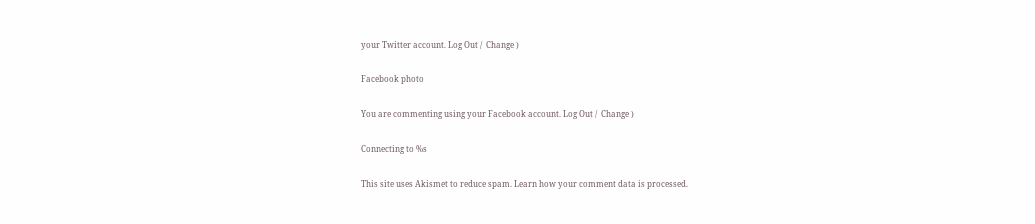your Twitter account. Log Out /  Change )

Facebook photo

You are commenting using your Facebook account. Log Out /  Change )

Connecting to %s

This site uses Akismet to reduce spam. Learn how your comment data is processed.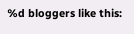%d bloggers like this: